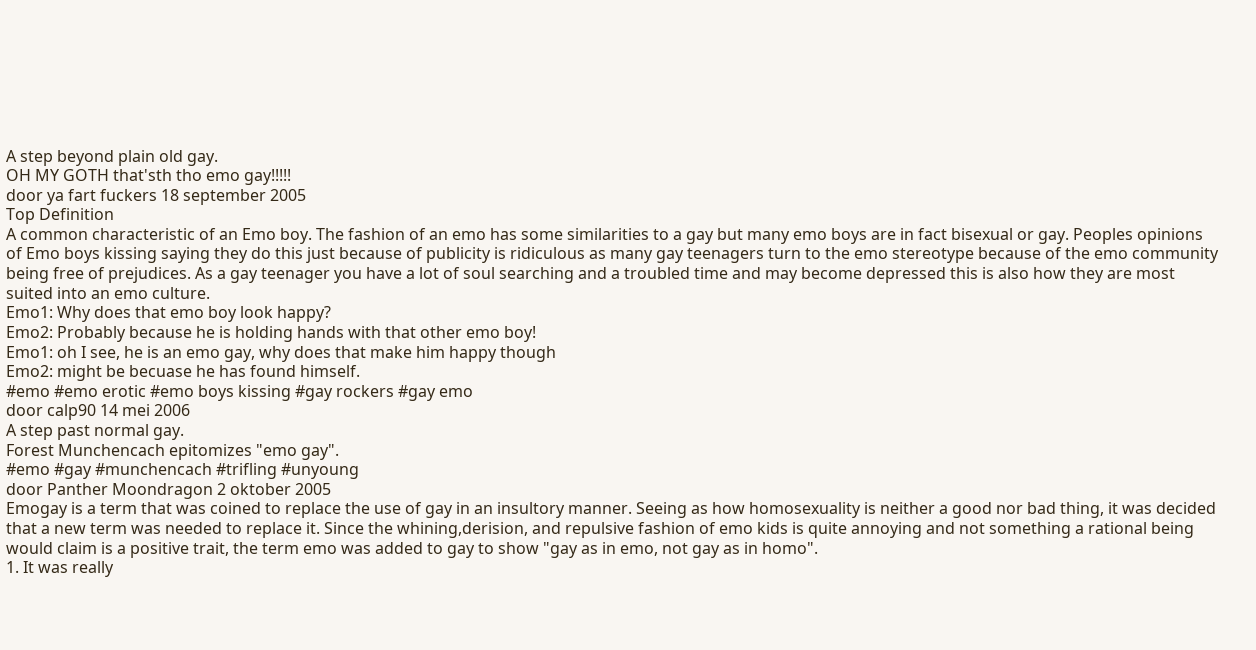A step beyond plain old gay.
OH MY GOTH that'sth tho emo gay!!!!!
door ya fart fuckers 18 september 2005
Top Definition
A common characteristic of an Emo boy. The fashion of an emo has some similarities to a gay but many emo boys are in fact bisexual or gay. Peoples opinions of Emo boys kissing saying they do this just because of publicity is ridiculous as many gay teenagers turn to the emo stereotype because of the emo community being free of prejudices. As a gay teenager you have a lot of soul searching and a troubled time and may become depressed this is also how they are most suited into an emo culture.
Emo1: Why does that emo boy look happy?
Emo2: Probably because he is holding hands with that other emo boy!
Emo1: oh I see, he is an emo gay, why does that make him happy though
Emo2: might be becuase he has found himself.
#emo #emo erotic #emo boys kissing #gay rockers #gay emo
door calp90 14 mei 2006
A step past normal gay.
Forest Munchencach epitomizes "emo gay".
#emo #gay #munchencach #trifling #unyoung
door Panther Moondragon 2 oktober 2005
Emogay is a term that was coined to replace the use of gay in an insultory manner. Seeing as how homosexuality is neither a good nor bad thing, it was decided that a new term was needed to replace it. Since the whining,derision, and repulsive fashion of emo kids is quite annoying and not something a rational being would claim is a positive trait, the term emo was added to gay to show "gay as in emo, not gay as in homo".
1. It was really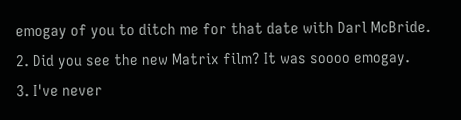emogay of you to ditch me for that date with Darl McBride.
2. Did you see the new Matrix film? It was soooo emogay.
3. I've never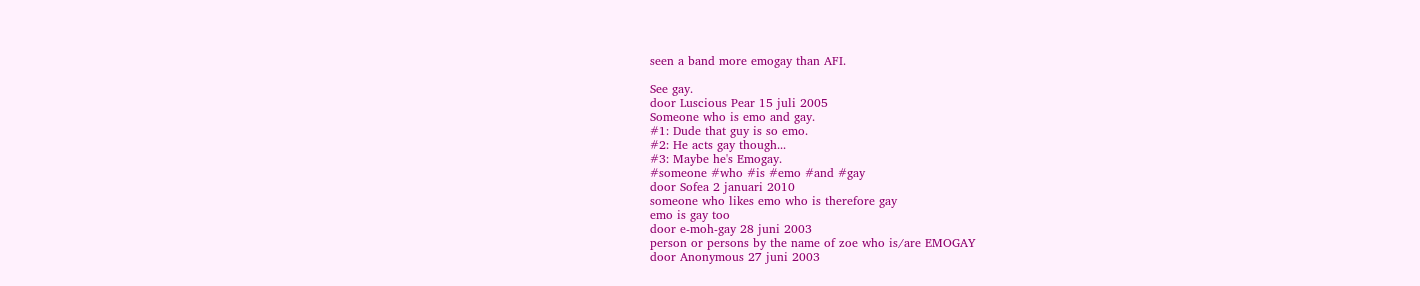seen a band more emogay than AFI.

See gay.
door Luscious Pear 15 juli 2005
Someone who is emo and gay.
#1: Dude that guy is so emo.
#2: He acts gay though...
#3: Maybe he's Emogay.
#someone #who #is #emo #and #gay
door Sofea 2 januari 2010
someone who likes emo who is therefore gay
emo is gay too
door e-moh-gay 28 juni 2003
person or persons by the name of zoe who is/are EMOGAY
door Anonymous 27 juni 2003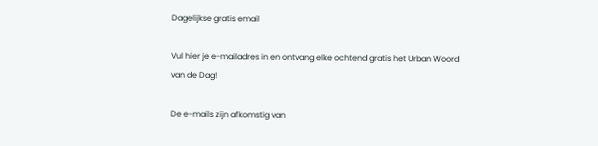Dagelijkse gratis email

Vul hier je e-mailadres in en ontvang elke ochtend gratis het Urban Woord van de Dag!

De e-mails zijn afkomstig van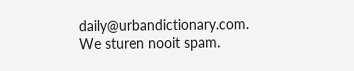daily@urbandictionary.com. We sturen nooit spam.